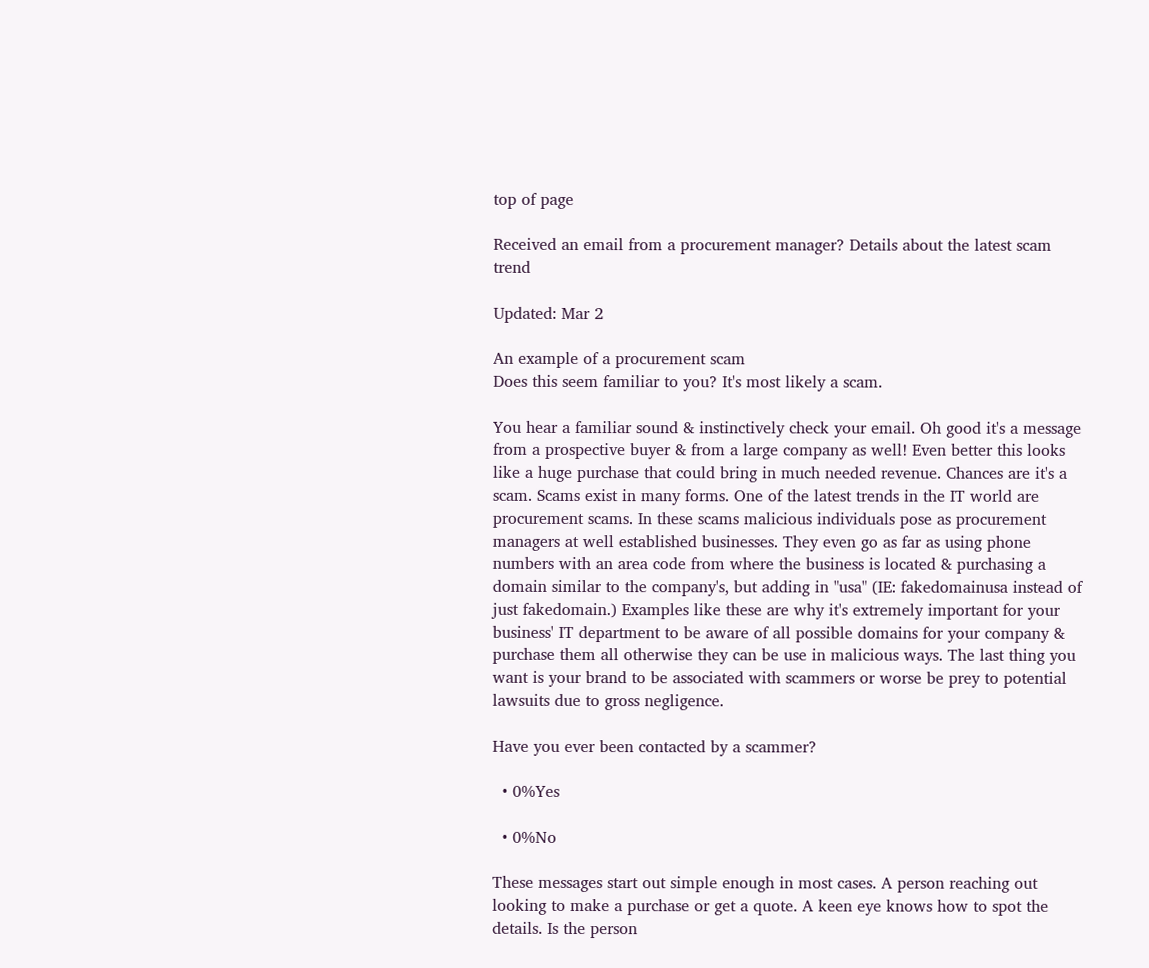top of page

Received an email from a procurement manager? Details about the latest scam trend

Updated: Mar 2

An example of a procurement scam
Does this seem familiar to you? It's most likely a scam.

You hear a familiar sound & instinctively check your email. Oh good it's a message from a prospective buyer & from a large company as well! Even better this looks like a huge purchase that could bring in much needed revenue. Chances are it's a scam. Scams exist in many forms. One of the latest trends in the IT world are procurement scams. In these scams malicious individuals pose as procurement managers at well established businesses. They even go as far as using phone numbers with an area code from where the business is located & purchasing a domain similar to the company's, but adding in "usa" (IE: fakedomainusa instead of just fakedomain.) Examples like these are why it's extremely important for your business' IT department to be aware of all possible domains for your company & purchase them all otherwise they can be use in malicious ways. The last thing you want is your brand to be associated with scammers or worse be prey to potential lawsuits due to gross negligence.

Have you ever been contacted by a scammer?

  • 0%Yes

  • 0%No

These messages start out simple enough in most cases. A person reaching out looking to make a purchase or get a quote. A keen eye knows how to spot the details. Is the person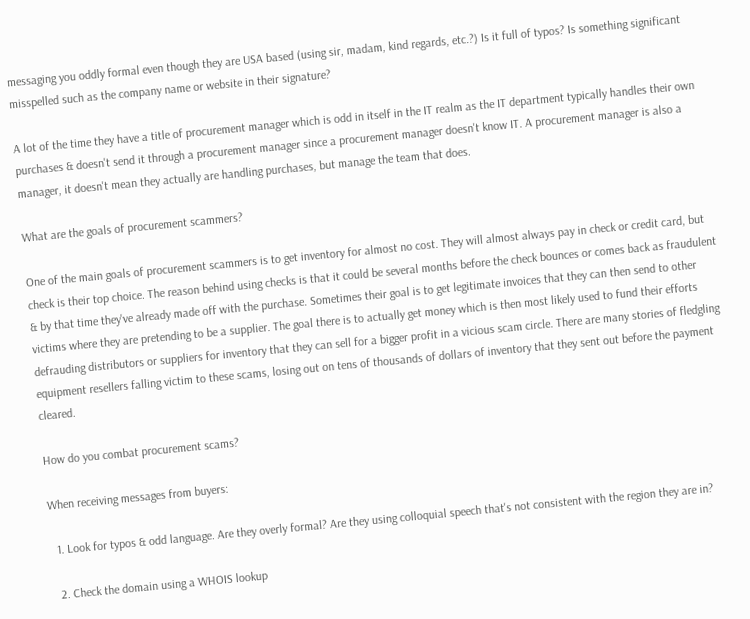messaging you oddly formal even though they are USA based (using sir, madam, kind regards, etc.?) Is it full of typos? Is something significant misspelled such as the company name or website in their signature?

A lot of the time they have a title of procurement manager which is odd in itself in the IT realm as the IT department typically handles their own purchases & doesn't send it through a procurement manager since a procurement manager doesn't know IT. A procurement manager is also a manager, it doesn't mean they actually are handling purchases, but manage the team that does.

What are the goals of procurement scammers?

One of the main goals of procurement scammers is to get inventory for almost no cost. They will almost always pay in check or credit card, but check is their top choice. The reason behind using checks is that it could be several months before the check bounces or comes back as fraudulent & by that time they've already made off with the purchase. Sometimes their goal is to get legitimate invoices that they can then send to other victims where they are pretending to be a supplier. The goal there is to actually get money which is then most likely used to fund their efforts defrauding distributors or suppliers for inventory that they can sell for a bigger profit in a vicious scam circle. There are many stories of fledgling equipment resellers falling victim to these scams, losing out on tens of thousands of dollars of inventory that they sent out before the payment cleared.

How do you combat procurement scams?

When receiving messages from buyers:

  1. Look for typos & odd language. Are they overly formal? Are they using colloquial speech that's not consistent with the region they are in?

  2. Check the domain using a WHOIS lookup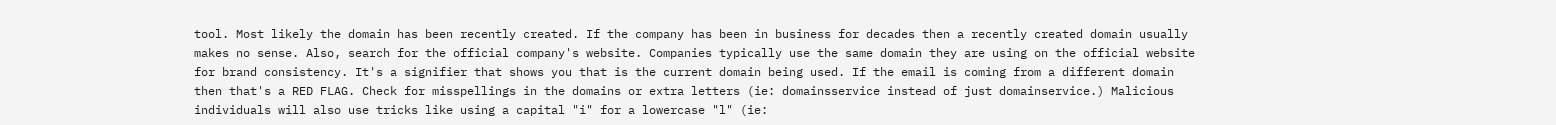tool. Most likely the domain has been recently created. If the company has been in business for decades then a recently created domain usually makes no sense. Also, search for the official company's website. Companies typically use the same domain they are using on the official website for brand consistency. It's a signifier that shows you that is the current domain being used. If the email is coming from a different domain then that's a RED FLAG. Check for misspellings in the domains or extra letters (ie: domainsservice instead of just domainservice.) Malicious individuals will also use tricks like using a capital "i" for a lowercase "l" (ie: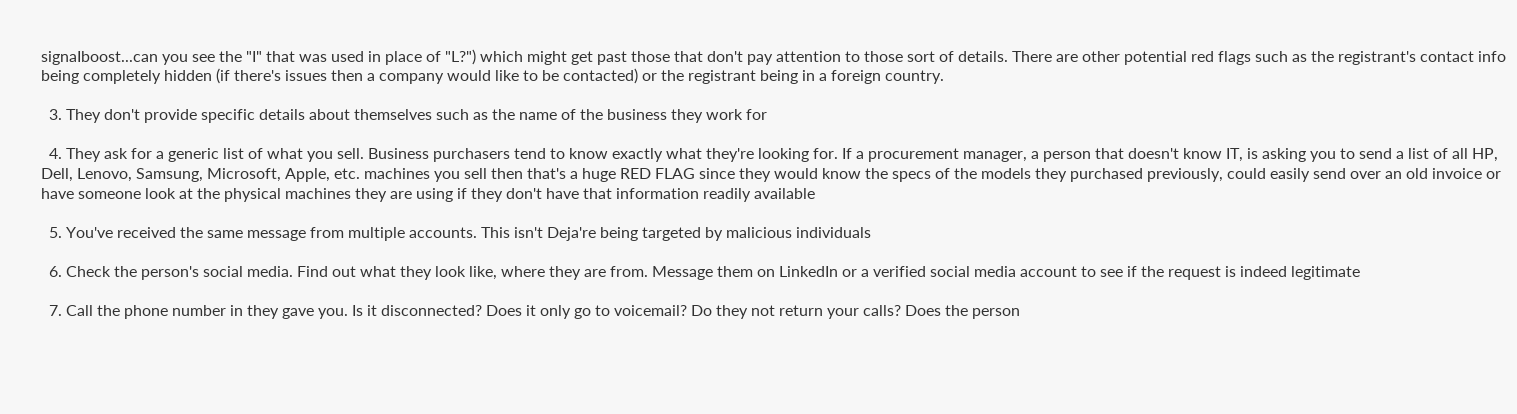signaIboost...can you see the "I" that was used in place of "L?") which might get past those that don't pay attention to those sort of details. There are other potential red flags such as the registrant's contact info being completely hidden (if there's issues then a company would like to be contacted) or the registrant being in a foreign country.

  3. They don't provide specific details about themselves such as the name of the business they work for

  4. They ask for a generic list of what you sell. Business purchasers tend to know exactly what they're looking for. If a procurement manager, a person that doesn't know IT, is asking you to send a list of all HP, Dell, Lenovo, Samsung, Microsoft, Apple, etc. machines you sell then that's a huge RED FLAG since they would know the specs of the models they purchased previously, could easily send over an old invoice or have someone look at the physical machines they are using if they don't have that information readily available

  5. You've received the same message from multiple accounts. This isn't Deja're being targeted by malicious individuals

  6. Check the person's social media. Find out what they look like, where they are from. Message them on LinkedIn or a verified social media account to see if the request is indeed legitimate

  7. Call the phone number in they gave you. Is it disconnected? Does it only go to voicemail? Do they not return your calls? Does the person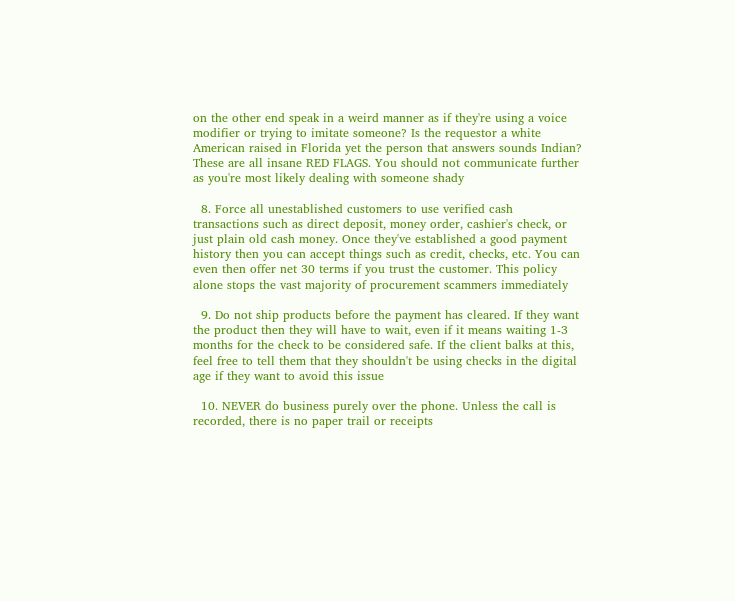on the other end speak in a weird manner as if they're using a voice modifier or trying to imitate someone? Is the requestor a white American raised in Florida yet the person that answers sounds Indian? These are all insane RED FLAGS. You should not communicate further as you're most likely dealing with someone shady

  8. Force all unestablished customers to use verified cash transactions such as direct deposit, money order, cashier's check, or just plain old cash money. Once they've established a good payment history then you can accept things such as credit, checks, etc. You can even then offer net 30 terms if you trust the customer. This policy alone stops the vast majority of procurement scammers immediately

  9. Do not ship products before the payment has cleared. If they want the product then they will have to wait, even if it means waiting 1-3 months for the check to be considered safe. If the client balks at this, feel free to tell them that they shouldn't be using checks in the digital age if they want to avoid this issue

  10. NEVER do business purely over the phone. Unless the call is recorded, there is no paper trail or receipts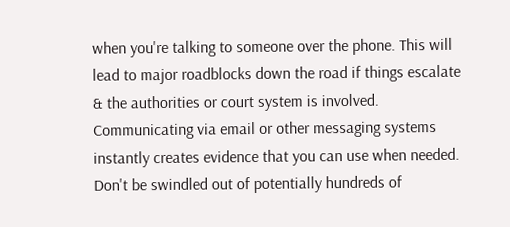when you're talking to someone over the phone. This will lead to major roadblocks down the road if things escalate & the authorities or court system is involved. Communicating via email or other messaging systems instantly creates evidence that you can use when needed. Don't be swindled out of potentially hundreds of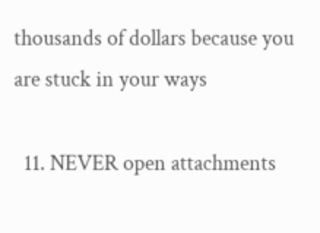thousands of dollars because you are stuck in your ways

  11. NEVER open attachments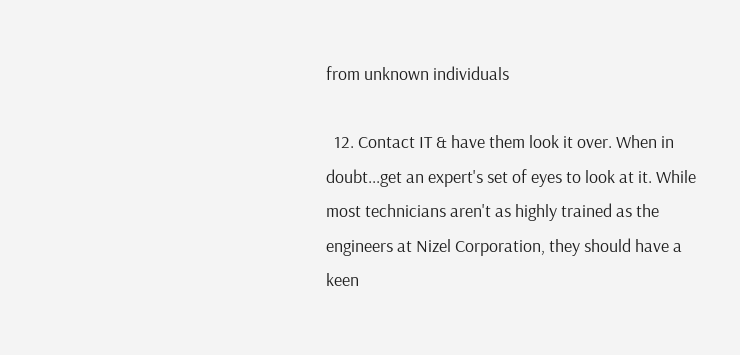from unknown individuals

  12. Contact IT & have them look it over. When in doubt...get an expert's set of eyes to look at it. While most technicians aren't as highly trained as the engineers at Nizel Corporation, they should have a keen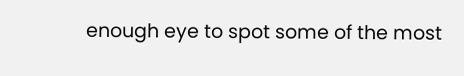enough eye to spot some of the most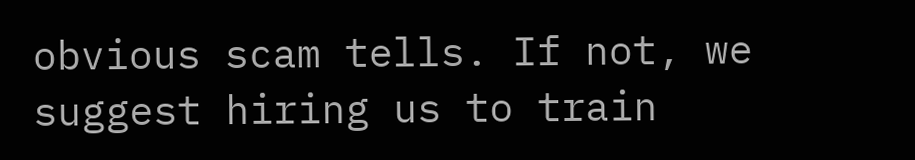obvious scam tells. If not, we suggest hiring us to train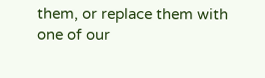them, or replace them with one of our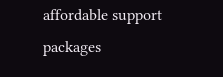affordable support packages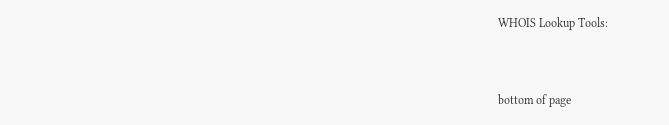WHOIS Lookup Tools:


bottom of page